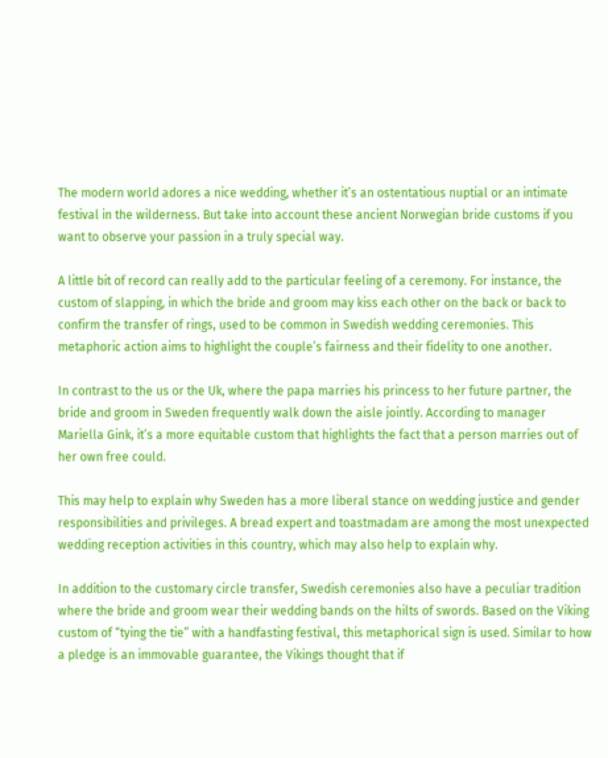The modern world adores a nice wedding, whether it’s an ostentatious nuptial or an intimate festival in the wilderness. But take into account these ancient Norwegian bride customs if you want to observe your passion in a truly special way.

A little bit of record can really add to the particular feeling of a ceremony. For instance, the custom of slapping, in which the bride and groom may kiss each other on the back or back to confirm the transfer of rings, used to be common in Swedish wedding ceremonies. This metaphoric action aims to highlight the couple’s fairness and their fidelity to one another.

In contrast to the us or the Uk, where the papa marries his princess to her future partner, the bride and groom in Sweden frequently walk down the aisle jointly. According to manager Mariella Gink, it’s a more equitable custom that highlights the fact that a person marries out of her own free could.

This may help to explain why Sweden has a more liberal stance on wedding justice and gender responsibilities and privileges. A bread expert and toastmadam are among the most unexpected wedding reception activities in this country, which may also help to explain why.

In addition to the customary circle transfer, Swedish ceremonies also have a peculiar tradition where the bride and groom wear their wedding bands on the hilts of swords. Based on the Viking custom of “tying the tie” with a handfasting festival, this metaphorical sign is used. Similar to how a pledge is an immovable guarantee, the Vikings thought that if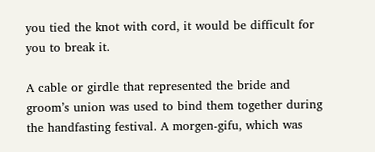you tied the knot with cord, it would be difficult for you to break it.

A cable or girdle that represented the bride and groom’s union was used to bind them together during the handfasting festival. A morgen-gifu, which was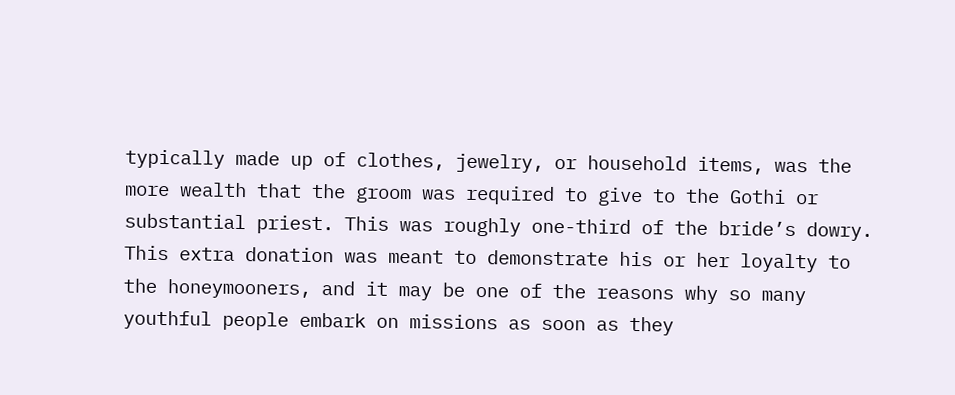typically made up of clothes, jewelry, or household items, was the more wealth that the groom was required to give to the Gothi or substantial priest. This was roughly one-third of the bride’s dowry. This extra donation was meant to demonstrate his or her loyalty to the honeymooners, and it may be one of the reasons why so many youthful people embark on missions as soon as they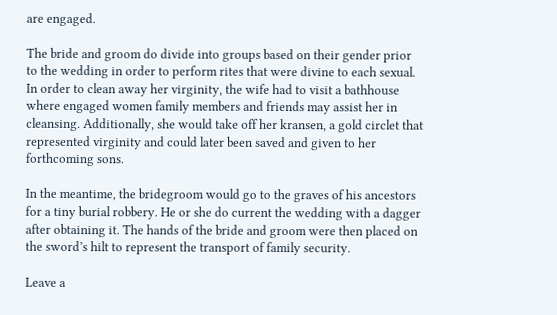are engaged.

The bride and groom do divide into groups based on their gender prior to the wedding in order to perform rites that were divine to each sexual. In order to clean away her virginity, the wife had to visit a bathhouse where engaged women family members and friends may assist her in cleansing. Additionally, she would take off her kransen, a gold circlet that represented virginity and could later been saved and given to her forthcoming sons.

In the meantime, the bridegroom would go to the graves of his ancestors for a tiny burial robbery. He or she do current the wedding with a dagger after obtaining it. The hands of the bride and groom were then placed on the sword’s hilt to represent the transport of family security.

Leave a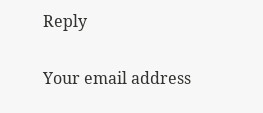Reply

Your email address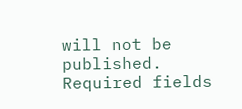will not be published. Required fields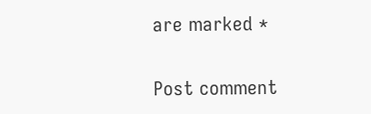are marked *

Post comment